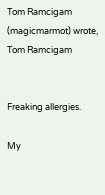Tom Ramcigam (magicmarmot) wrote,
Tom Ramcigam


Freaking allergies.

My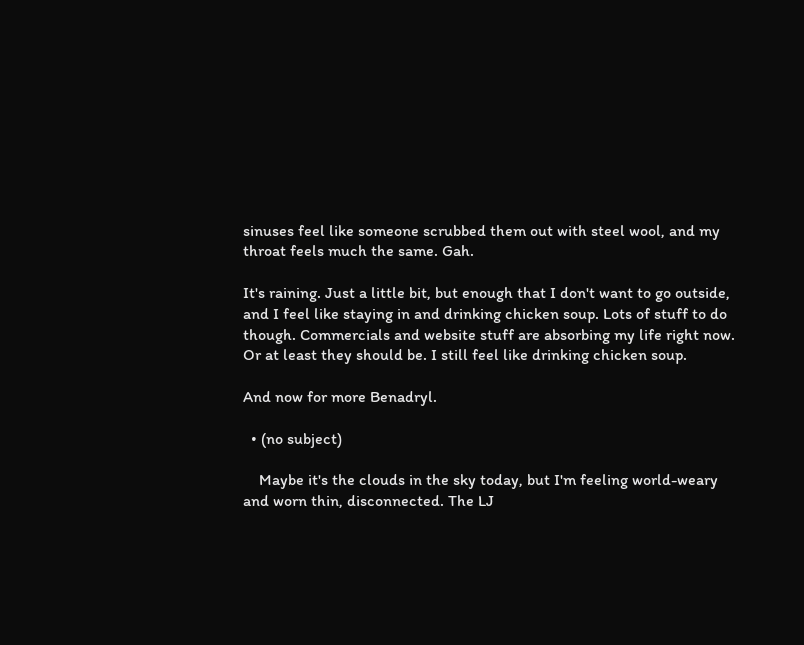sinuses feel like someone scrubbed them out with steel wool, and my throat feels much the same. Gah.

It's raining. Just a little bit, but enough that I don't want to go outside, and I feel like staying in and drinking chicken soup. Lots of stuff to do though. Commercials and website stuff are absorbing my life right now. Or at least they should be. I still feel like drinking chicken soup.

And now for more Benadryl.

  • (no subject)

    Maybe it's the clouds in the sky today, but I'm feeling world-weary and worn thin, disconnected. The LJ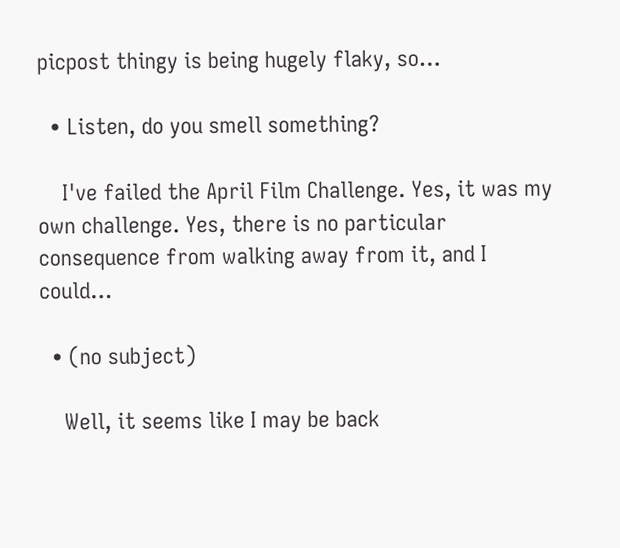picpost thingy is being hugely flaky, so…

  • Listen, do you smell something?

    I've failed the April Film Challenge. Yes, it was my own challenge. Yes, there is no particular consequence from walking away from it, and I could…

  • (no subject)

    Well, it seems like I may be back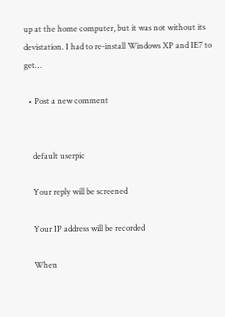up at the home computer, but it was not without its devistation. I had to re-install Windows XP and IE7 to get…

  • Post a new comment


    default userpic

    Your reply will be screened

    Your IP address will be recorded

    When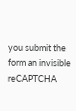you submit the form an invisible reCAPTCHA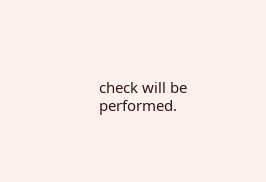check will be performed.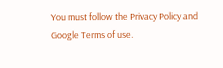You must follow the Privacy Policy and Google Terms of use.